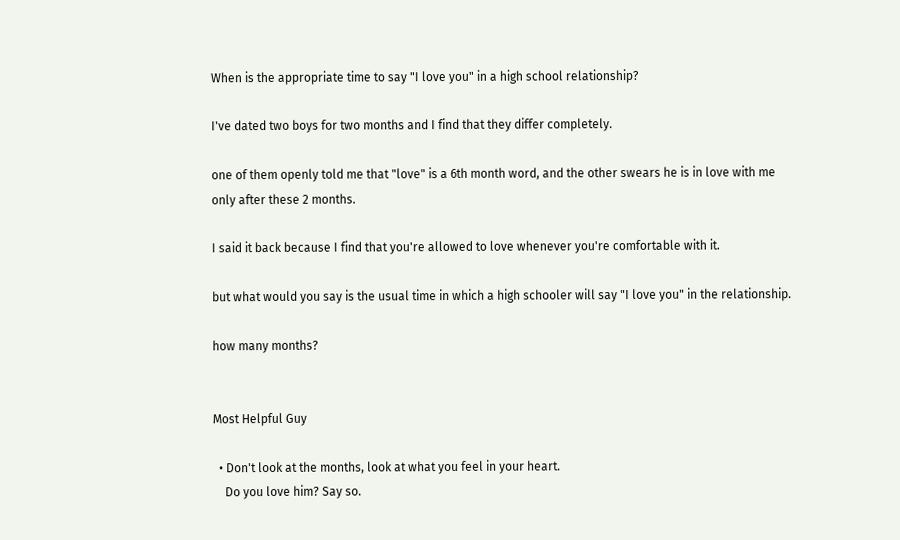When is the appropriate time to say "I love you" in a high school relationship?

I've dated two boys for two months and I find that they differ completely.

one of them openly told me that "love" is a 6th month word, and the other swears he is in love with me only after these 2 months.

I said it back because I find that you're allowed to love whenever you're comfortable with it.

but what would you say is the usual time in which a high schooler will say "I love you" in the relationship.

how many months?


Most Helpful Guy

  • Don't look at the months, look at what you feel in your heart.
    Do you love him? Say so.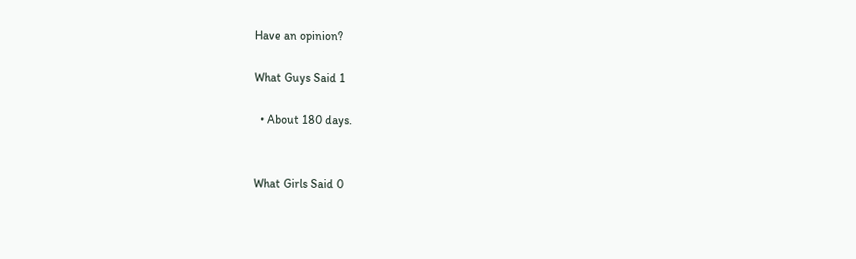Have an opinion?

What Guys Said 1

  • About 180 days.


What Girls Said 0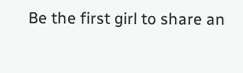Be the first girl to share an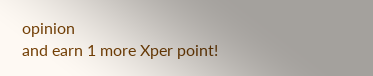opinion
and earn 1 more Xper point!